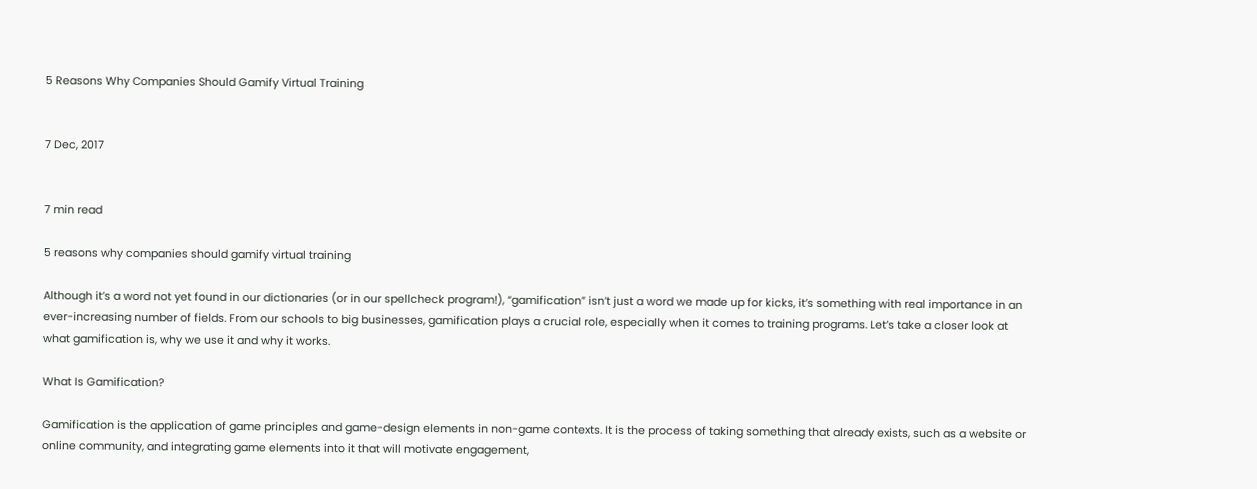5 Reasons Why Companies Should Gamify Virtual Training


7 Dec, 2017


7 min read

5 reasons why companies should gamify virtual training

Although it’s a word not yet found in our dictionaries (or in our spellcheck program!), “gamification” isn’t just a word we made up for kicks, it’s something with real importance in an ever-increasing number of fields. From our schools to big businesses, gamification plays a crucial role, especially when it comes to training programs. Let’s take a closer look at what gamification is, why we use it and why it works.

What Is Gamification?

Gamification is the application of game principles and game-design elements in non-game contexts. It is the process of taking something that already exists, such as a website or online community, and integrating game elements into it that will motivate engagement,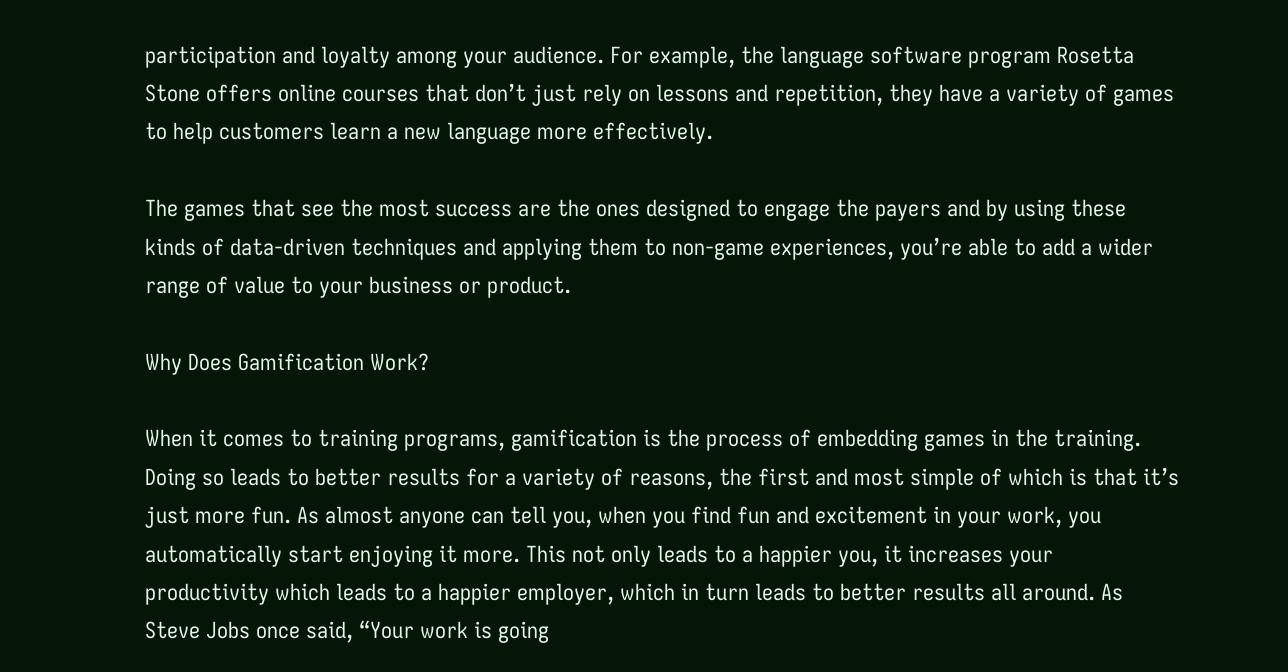participation and loyalty among your audience. For example, the language software program Rosetta Stone offers online courses that don’t just rely on lessons and repetition, they have a variety of games to help customers learn a new language more effectively.

The games that see the most success are the ones designed to engage the payers and by using these kinds of data-driven techniques and applying them to non-game experiences, you’re able to add a wider range of value to your business or product.

Why Does Gamification Work?

When it comes to training programs, gamification is the process of embedding games in the training. Doing so leads to better results for a variety of reasons, the first and most simple of which is that it’s just more fun. As almost anyone can tell you, when you find fun and excitement in your work, you automatically start enjoying it more. This not only leads to a happier you, it increases your productivity which leads to a happier employer, which in turn leads to better results all around. As Steve Jobs once said, “Your work is going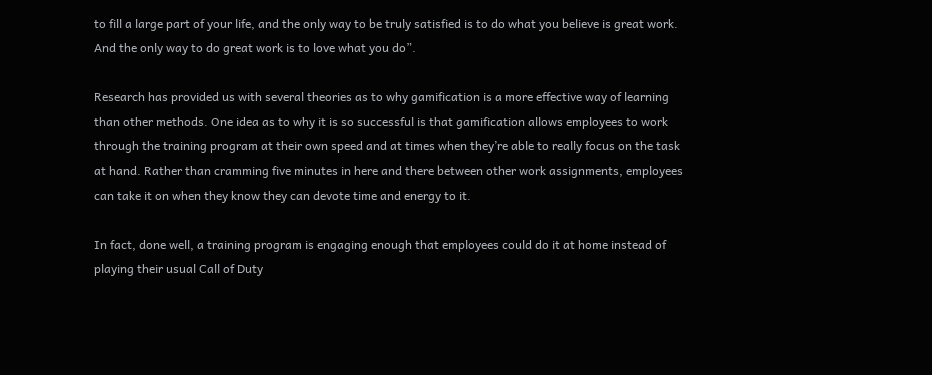to fill a large part of your life, and the only way to be truly satisfied is to do what you believe is great work. And the only way to do great work is to love what you do”.

Research has provided us with several theories as to why gamification is a more effective way of learning than other methods. One idea as to why it is so successful is that gamification allows employees to work through the training program at their own speed and at times when they’re able to really focus on the task at hand. Rather than cramming five minutes in here and there between other work assignments, employees can take it on when they know they can devote time and energy to it.

In fact, done well, a training program is engaging enough that employees could do it at home instead of playing their usual Call of Duty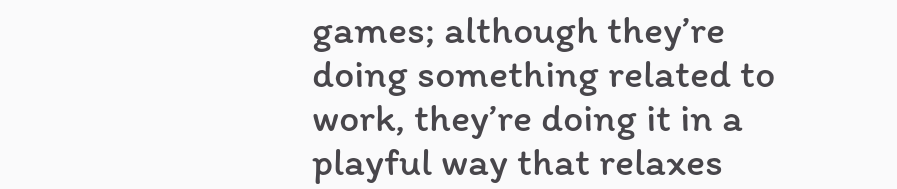games; although they’re doing something related to work, they’re doing it in a playful way that relaxes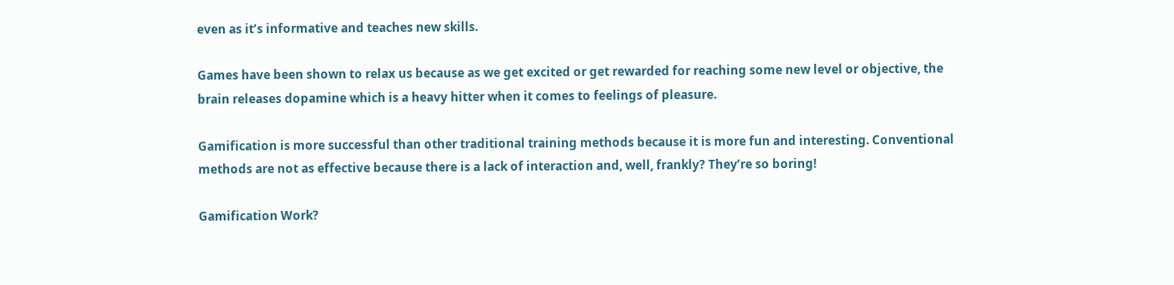even as it’s informative and teaches new skills.

Games have been shown to relax us because as we get excited or get rewarded for reaching some new level or objective, the brain releases dopamine which is a heavy hitter when it comes to feelings of pleasure.

Gamification is more successful than other traditional training methods because it is more fun and interesting. Conventional methods are not as effective because there is a lack of interaction and, well, frankly? They’re so boring!

Gamification Work?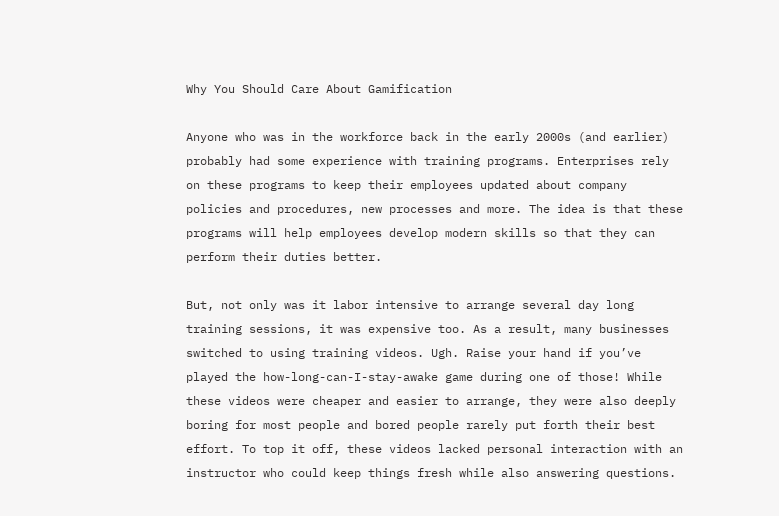Why You Should Care About Gamification

Anyone who was in the workforce back in the early 2000s (and earlier) probably had some experience with training programs. Enterprises rely on these programs to keep their employees updated about company policies and procedures, new processes and more. The idea is that these programs will help employees develop modern skills so that they can perform their duties better.

But, not only was it labor intensive to arrange several day long training sessions, it was expensive too. As a result, many businesses switched to using training videos. Ugh. Raise your hand if you’ve played the how-long-can-I-stay-awake game during one of those! While these videos were cheaper and easier to arrange, they were also deeply boring for most people and bored people rarely put forth their best effort. To top it off, these videos lacked personal interaction with an instructor who could keep things fresh while also answering questions.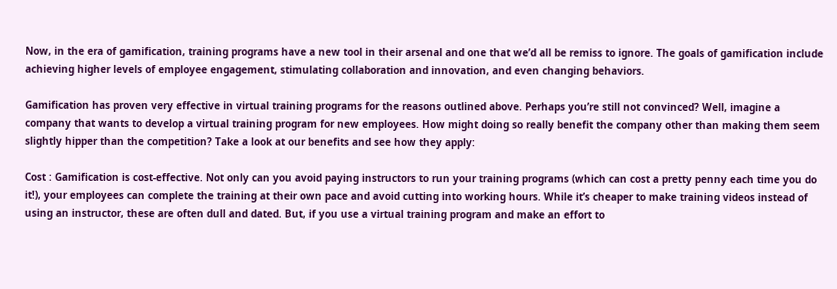Now, in the era of gamification, training programs have a new tool in their arsenal and one that we’d all be remiss to ignore. The goals of gamification include achieving higher levels of employee engagement, stimulating collaboration and innovation, and even changing behaviors.

Gamification has proven very effective in virtual training programs for the reasons outlined above. Perhaps you’re still not convinced? Well, imagine a company that wants to develop a virtual training program for new employees. How might doing so really benefit the company other than making them seem slightly hipper than the competition? Take a look at our benefits and see how they apply:

Cost : Gamification is cost-effective. Not only can you avoid paying instructors to run your training programs (which can cost a pretty penny each time you do it!), your employees can complete the training at their own pace and avoid cutting into working hours. While it’s cheaper to make training videos instead of using an instructor, these are often dull and dated. But, if you use a virtual training program and make an effort to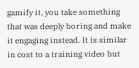gamify it, you take something that was deeply boring and make it engaging instead. It is similar in cost to a training video but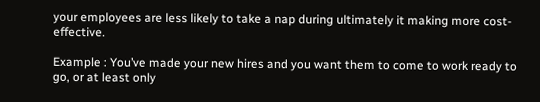your employees are less likely to take a nap during ultimately it making more cost-effective.

Example : You’ve made your new hires and you want them to come to work ready to go, or at least only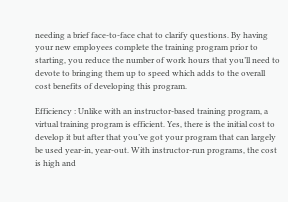needing a brief face-to-face chat to clarify questions. By having your new employees complete the training program prior to starting, you reduce the number of work hours that you’ll need to devote to bringing them up to speed which adds to the overall cost benefits of developing this program.

Efficiency : Unlike with an instructor-based training program, a virtual training program is efficient. Yes, there is the initial cost to develop it but after that you’ve got your program that can largely be used year-in, year-out. With instructor-run programs, the cost is high and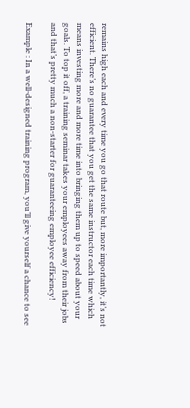remains high each and every time you go that route but, more importantly, it’s not efficient. There’s no guarantee that you get the same instructor each time which means investing more and more time into bringing them up to speed about your goals. To top it off, a training seminar takes your employees away from their jobs and that’s pretty much a non-starter for guaranteeing employee efficiency!

Example : In a well-designed training program, you’ll give yourself a chance to see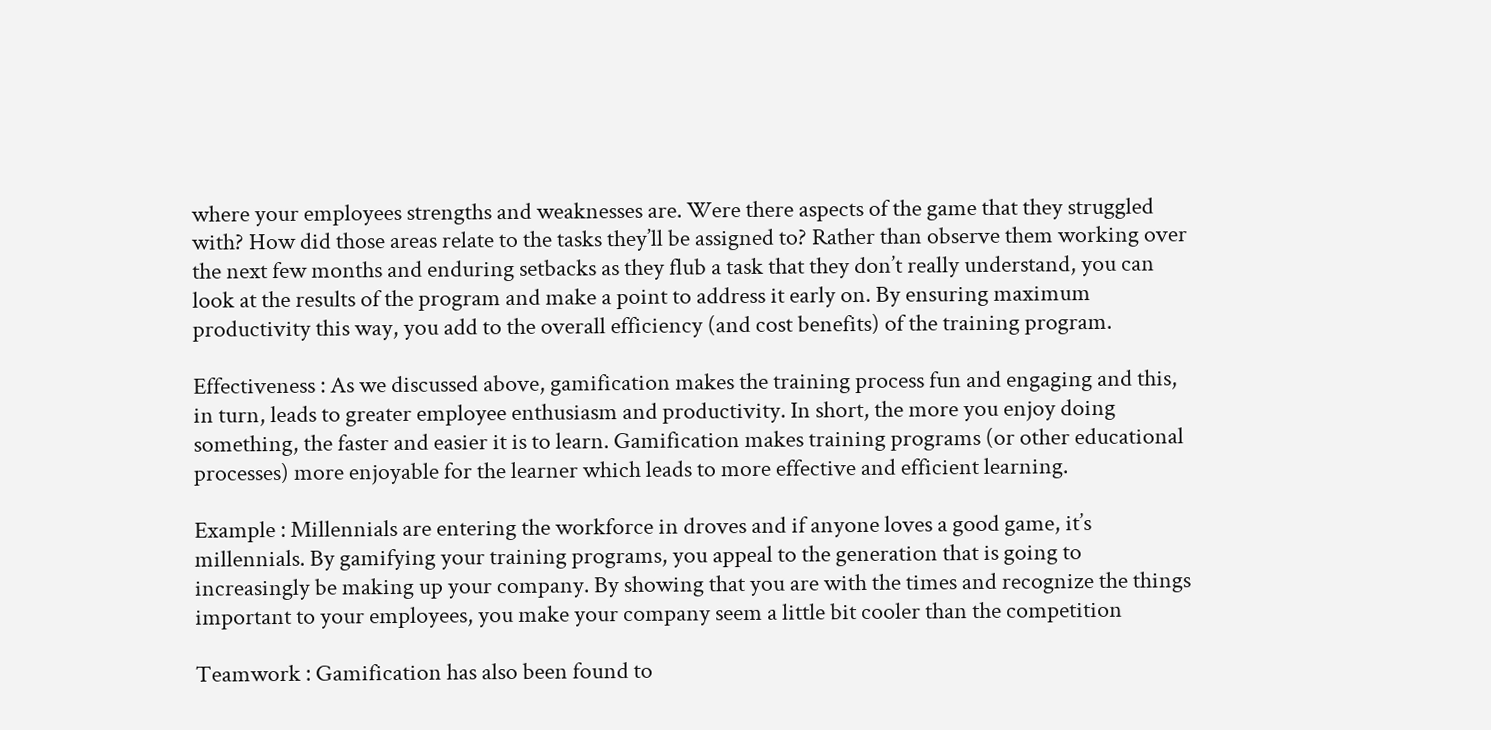where your employees strengths and weaknesses are. Were there aspects of the game that they struggled with? How did those areas relate to the tasks they’ll be assigned to? Rather than observe them working over the next few months and enduring setbacks as they flub a task that they don’t really understand, you can look at the results of the program and make a point to address it early on. By ensuring maximum productivity this way, you add to the overall efficiency (and cost benefits) of the training program.

Effectiveness : As we discussed above, gamification makes the training process fun and engaging and this, in turn, leads to greater employee enthusiasm and productivity. In short, the more you enjoy doing something, the faster and easier it is to learn. Gamification makes training programs (or other educational processes) more enjoyable for the learner which leads to more effective and efficient learning.

Example : Millennials are entering the workforce in droves and if anyone loves a good game, it’s millennials. By gamifying your training programs, you appeal to the generation that is going to increasingly be making up your company. By showing that you are with the times and recognize the things important to your employees, you make your company seem a little bit cooler than the competition

Teamwork : Gamification has also been found to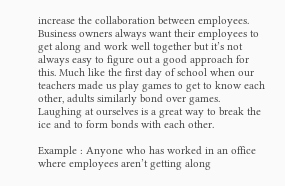increase the collaboration between employees. Business owners always want their employees to get along and work well together but it’s not always easy to figure out a good approach for this. Much like the first day of school when our teachers made us play games to get to know each other, adults similarly bond over games. Laughing at ourselves is a great way to break the ice and to form bonds with each other.

Example : Anyone who has worked in an office where employees aren’t getting along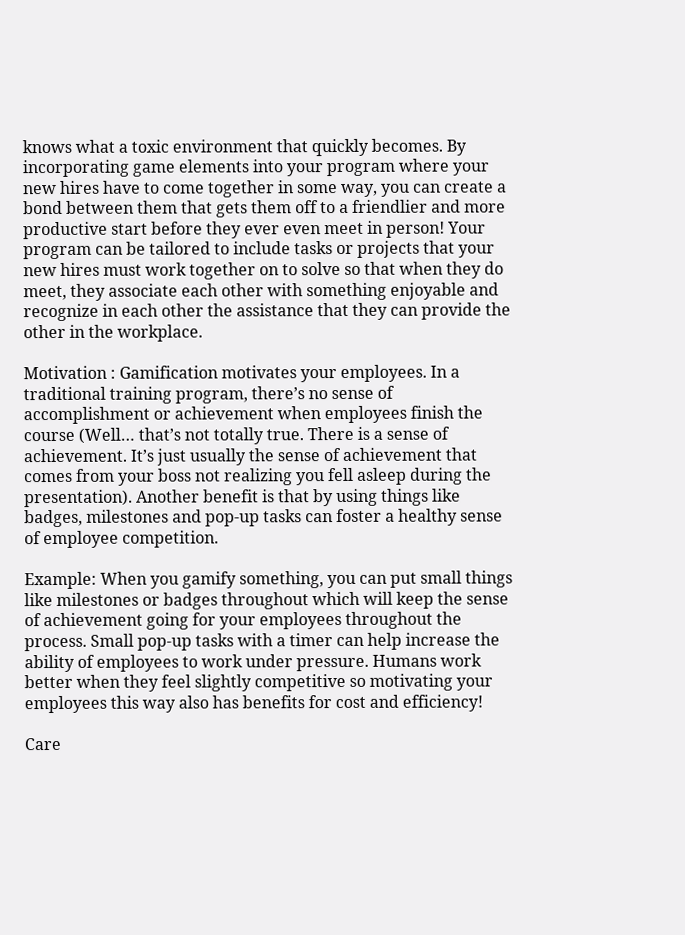knows what a toxic environment that quickly becomes. By incorporating game elements into your program where your new hires have to come together in some way, you can create a bond between them that gets them off to a friendlier and more productive start before they ever even meet in person! Your program can be tailored to include tasks or projects that your new hires must work together on to solve so that when they do meet, they associate each other with something enjoyable and recognize in each other the assistance that they can provide the other in the workplace.

Motivation : Gamification motivates your employees. In a traditional training program, there’s no sense of accomplishment or achievement when employees finish the course (Well… that’s not totally true. There is a sense of achievement. It’s just usually the sense of achievement that comes from your boss not realizing you fell asleep during the presentation). Another benefit is that by using things like badges, milestones and pop-up tasks can foster a healthy sense of employee competition.

Example: When you gamify something, you can put small things like milestones or badges throughout which will keep the sense of achievement going for your employees throughout the process. Small pop-up tasks with a timer can help increase the ability of employees to work under pressure. Humans work better when they feel slightly competitive so motivating your employees this way also has benefits for cost and efficiency!

Care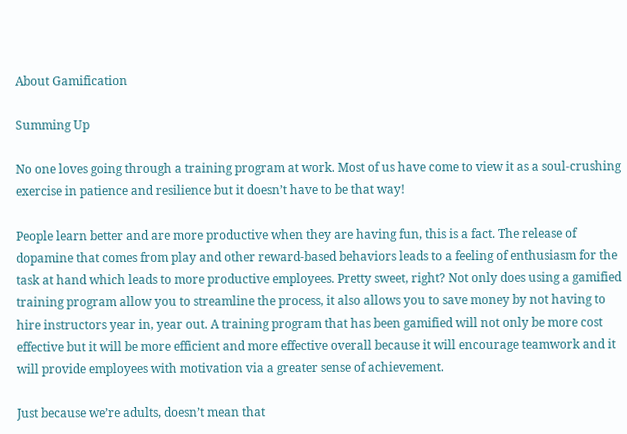About Gamification

Summing Up

No one loves going through a training program at work. Most of us have come to view it as a soul-crushing exercise in patience and resilience but it doesn’t have to be that way!

People learn better and are more productive when they are having fun, this is a fact. The release of dopamine that comes from play and other reward-based behaviors leads to a feeling of enthusiasm for the task at hand which leads to more productive employees. Pretty sweet, right? Not only does using a gamified training program allow you to streamline the process, it also allows you to save money by not having to hire instructors year in, year out. A training program that has been gamified will not only be more cost effective but it will be more efficient and more effective overall because it will encourage teamwork and it will provide employees with motivation via a greater sense of achievement.

Just because we’re adults, doesn’t mean that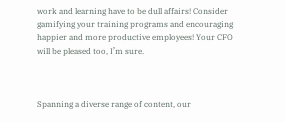work and learning have to be dull affairs! Consider gamifying your training programs and encouraging happier and more productive employees! Your CFO will be pleased too, I’m sure.



Spanning a diverse range of content, our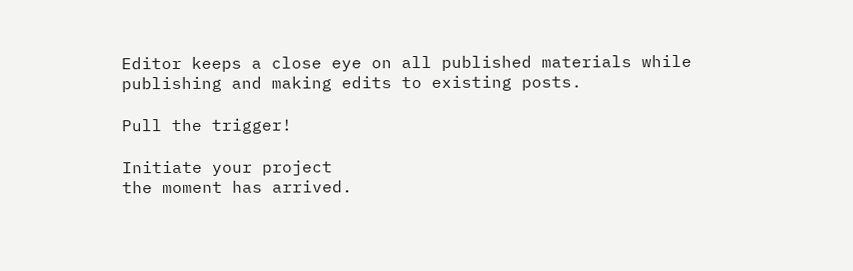Editor keeps a close eye on all published materials while publishing and making edits to existing posts.

Pull the trigger!

Initiate your project
the moment has arrived.